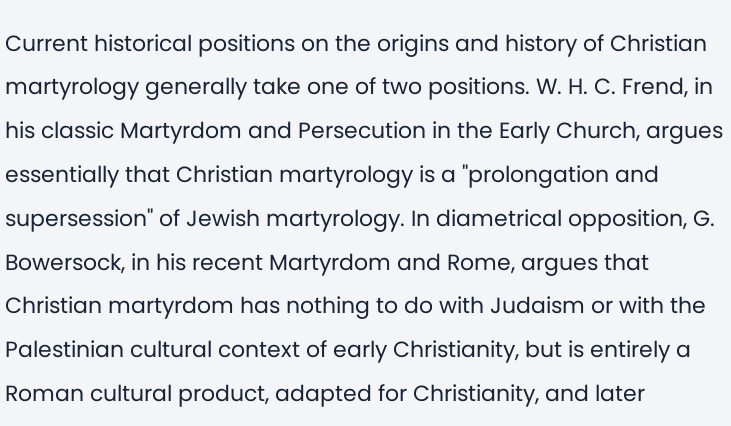Current historical positions on the origins and history of Christian martyrology generally take one of two positions. W. H. C. Frend, in his classic Martyrdom and Persecution in the Early Church, argues essentially that Christian martyrology is a "prolongation and supersession" of Jewish martyrology. In diametrical opposition, G. Bowersock, in his recent Martyrdom and Rome, argues that Christian martyrdom has nothing to do with Judaism or with the Palestinian cultural context of early Christianity, but is entirely a Roman cultural product, adapted for Christianity, and later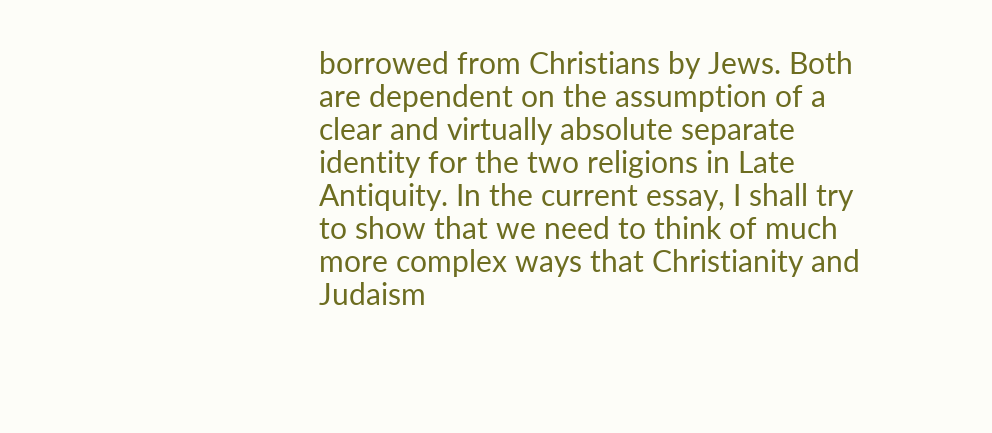borrowed from Christians by Jews. Both are dependent on the assumption of a clear and virtually absolute separate identity for the two religions in Late Antiquity. In the current essay, I shall try to show that we need to think of much more complex ways that Christianity and Judaism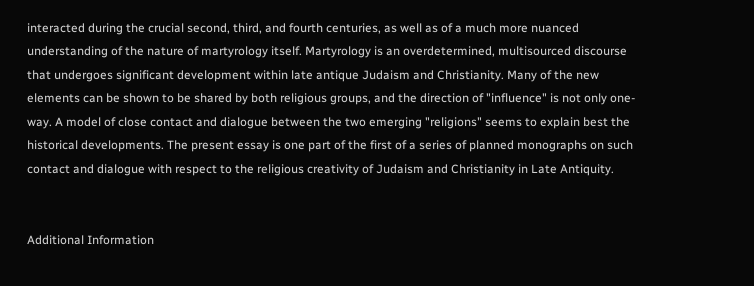interacted during the crucial second, third, and fourth centuries, as well as of a much more nuanced understanding of the nature of martyrology itself. Martyrology is an overdetermined, multisourced discourse that undergoes significant development within late antique Judaism and Christianity. Many of the new elements can be shown to be shared by both religious groups, and the direction of "influence" is not only one-way. A model of close contact and dialogue between the two emerging "religions" seems to explain best the historical developments. The present essay is one part of the first of a series of planned monographs on such contact and dialogue with respect to the religious creativity of Judaism and Christianity in Late Antiquity.


Additional Information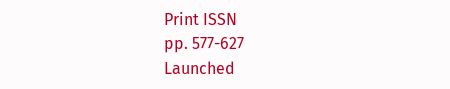Print ISSN
pp. 577-627
Launched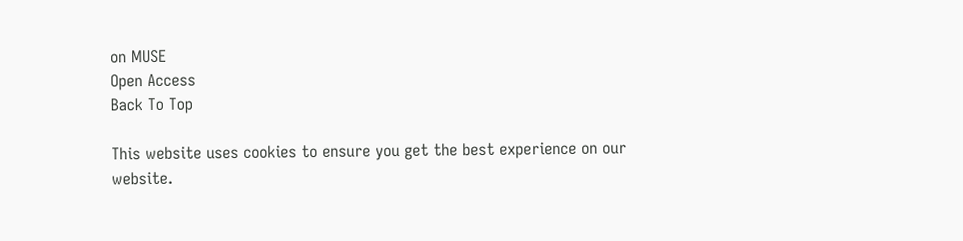on MUSE
Open Access
Back To Top

This website uses cookies to ensure you get the best experience on our website.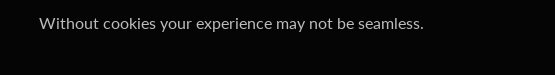Without cookies your experience may not be seamless.